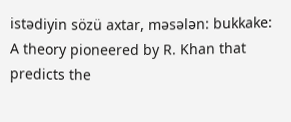istədiyin sözü axtar, məsələn: bukkake:
A theory pioneered by R. Khan that predicts the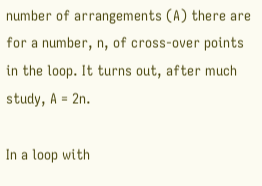number of arrangements (A) there are for a number, n, of cross-over points in the loop. It turns out, after much study, A = 2n.

In a loop with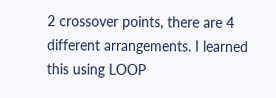2 crossover points, there are 4 different arrangements. I learned this using LOOP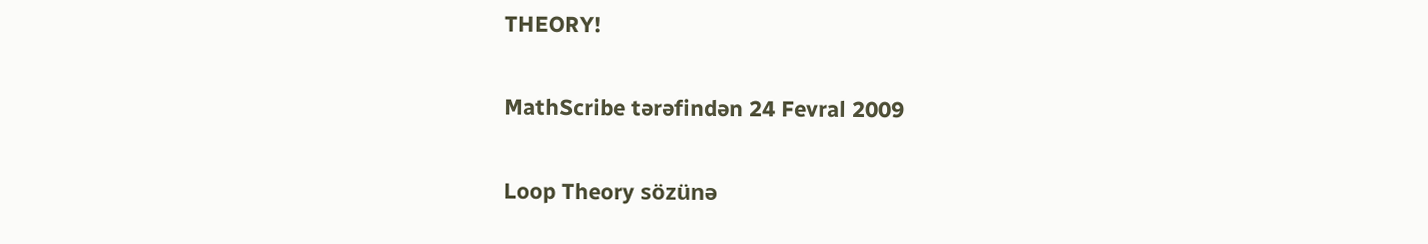THEORY!

MathScribe tərəfindən 24 Fevral 2009

Loop Theory sözünə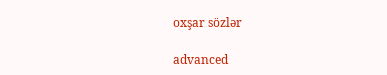oxşar sözlər

advanced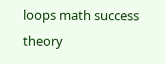loops math success theory